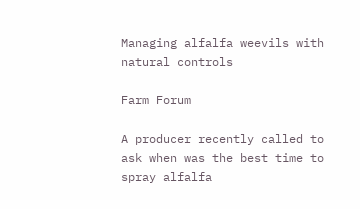Managing alfalfa weevils with natural controls

Farm Forum

A producer recently called to ask when was the best time to spray alfalfa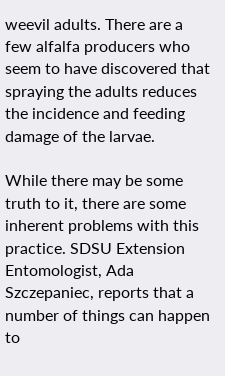weevil adults. There are a few alfalfa producers who seem to have discovered that spraying the adults reduces the incidence and feeding damage of the larvae.

While there may be some truth to it, there are some inherent problems with this practice. SDSU Extension Entomologist, Ada Szczepaniec, reports that a number of things can happen to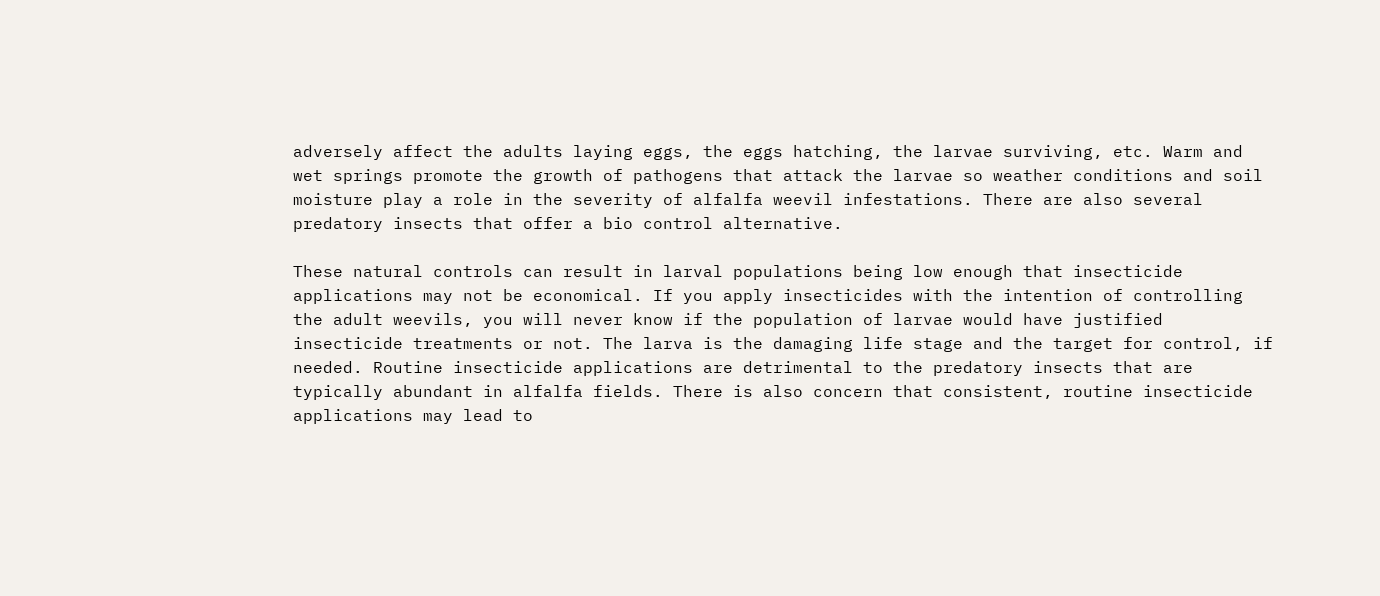adversely affect the adults laying eggs, the eggs hatching, the larvae surviving, etc. Warm and wet springs promote the growth of pathogens that attack the larvae so weather conditions and soil moisture play a role in the severity of alfalfa weevil infestations. There are also several predatory insects that offer a bio control alternative.

These natural controls can result in larval populations being low enough that insecticide applications may not be economical. If you apply insecticides with the intention of controlling the adult weevils, you will never know if the population of larvae would have justified insecticide treatments or not. The larva is the damaging life stage and the target for control, if needed. Routine insecticide applications are detrimental to the predatory insects that are typically abundant in alfalfa fields. There is also concern that consistent, routine insecticide applications may lead to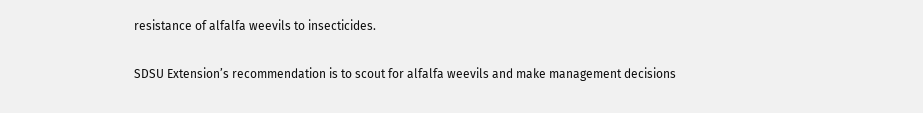resistance of alfalfa weevils to insecticides.

SDSU Extension’s recommendation is to scout for alfalfa weevils and make management decisions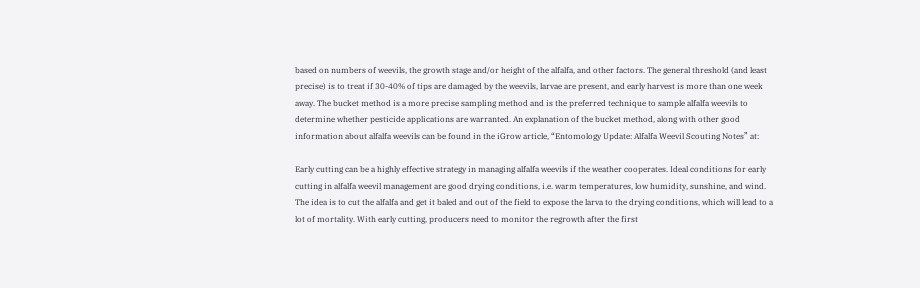based on numbers of weevils, the growth stage and/or height of the alfalfa, and other factors. The general threshold (and least precise) is to treat if 30-40% of tips are damaged by the weevils, larvae are present, and early harvest is more than one week away. The bucket method is a more precise sampling method and is the preferred technique to sample alfalfa weevils to determine whether pesticide applications are warranted. An explanation of the bucket method, along with other good information about alfalfa weevils can be found in the iGrow article, “Entomology Update: Alfalfa Weevil Scouting Notes” at:

Early cutting can be a highly effective strategy in managing alfalfa weevils if the weather cooperates. Ideal conditions for early cutting in alfalfa weevil management are good drying conditions, i.e. warm temperatures, low humidity, sunshine, and wind. The idea is to cut the alfalfa and get it baled and out of the field to expose the larva to the drying conditions, which will lead to a lot of mortality. With early cutting, producers need to monitor the regrowth after the first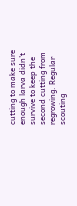cutting to make sure enough larva didn’t survive to keep the second cutting from regrowing. Regular scouting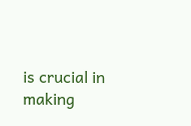is crucial in making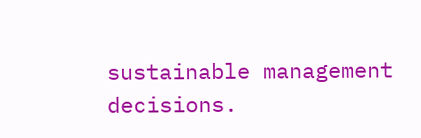sustainable management decisions.